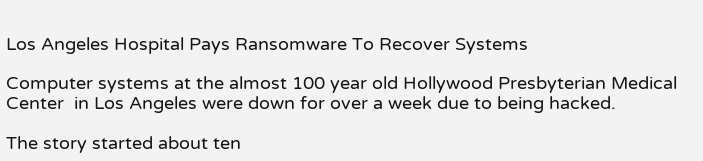Los Angeles Hospital Pays Ransomware To Recover Systems

Computer systems at the almost 100 year old Hollywood Presbyterian Medical Center  in Los Angeles were down for over a week due to being hacked.

The story started about ten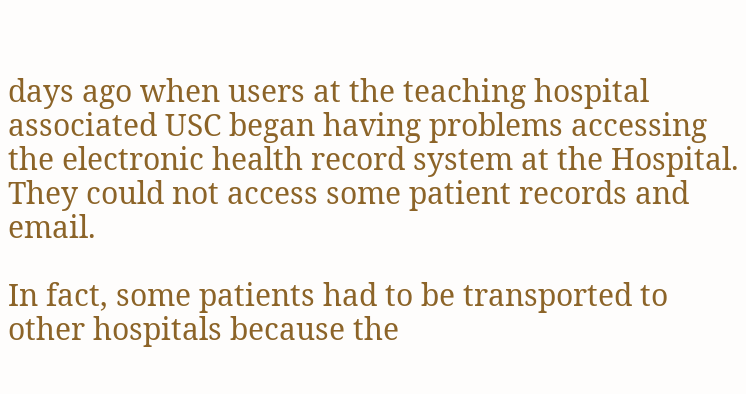days ago when users at the teaching hospital associated USC began having problems accessing the electronic health record system at the Hospital.  They could not access some patient records and email.

In fact, some patients had to be transported to other hospitals because the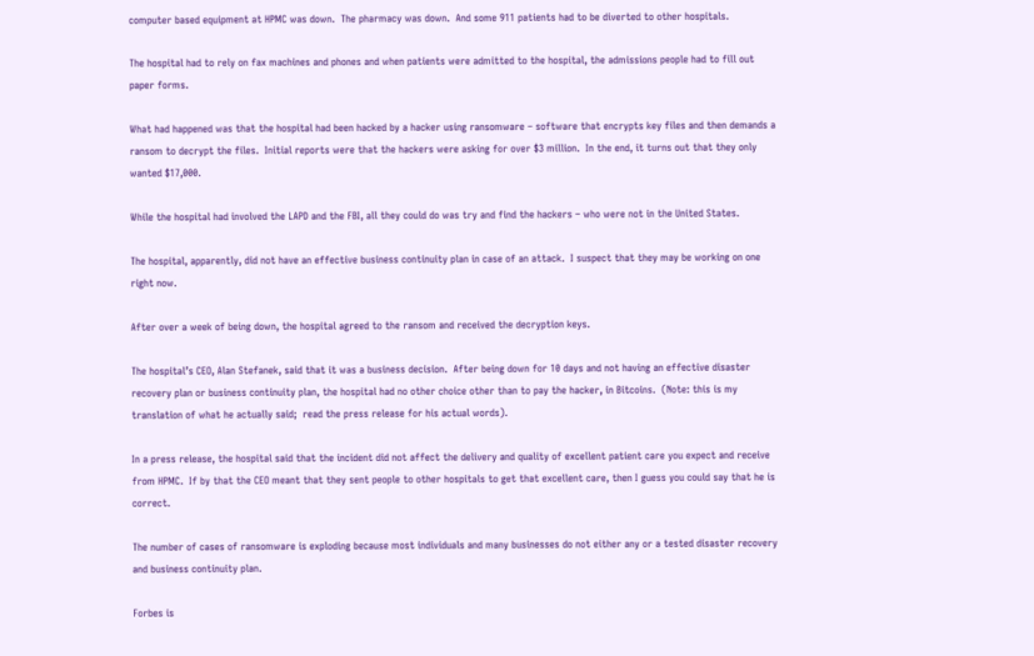computer based equipment at HPMC was down.  The pharmacy was down.  And some 911 patients had to be diverted to other hospitals.

The hospital had to rely on fax machines and phones and when patients were admitted to the hospital, the admissions people had to fill out paper forms.

What had happened was that the hospital had been hacked by a hacker using ransomware – software that encrypts key files and then demands a ransom to decrypt the files.  Initial reports were that the hackers were asking for over $3 million.  In the end, it turns out that they only wanted $17,000.

While the hospital had involved the LAPD and the FBI, all they could do was try and find the hackers – who were not in the United States.

The hospital, apparently, did not have an effective business continuity plan in case of an attack.  I suspect that they may be working on one right now.

After over a week of being down, the hospital agreed to the ransom and received the decryption keys.

The hospital’s CEO, Alan Stefanek, said that it was a business decision.  After being down for 10 days and not having an effective disaster recovery plan or business continuity plan, the hospital had no other choice other than to pay the hacker, in Bitcoins.  (Note: this is my translation of what he actually said;  read the press release for his actual words).

In a press release, the hospital said that the incident did not affect the delivery and quality of excellent patient care you expect and receive from HPMC.  If by that the CEO meant that they sent people to other hospitals to get that excellent care, then I guess you could say that he is correct.

The number of cases of ransomware is exploding because most individuals and many businesses do not either any or a tested disaster recovery and business continuity plan.

Forbes is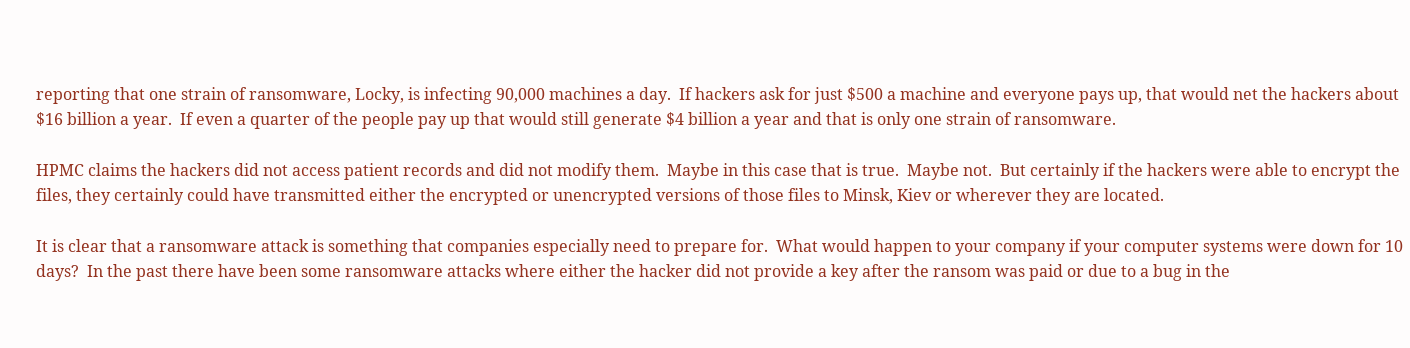reporting that one strain of ransomware, Locky, is infecting 90,000 machines a day.  If hackers ask for just $500 a machine and everyone pays up, that would net the hackers about $16 billion a year.  If even a quarter of the people pay up that would still generate $4 billion a year and that is only one strain of ransomware.

HPMC claims the hackers did not access patient records and did not modify them.  Maybe in this case that is true.  Maybe not.  But certainly if the hackers were able to encrypt the files, they certainly could have transmitted either the encrypted or unencrypted versions of those files to Minsk, Kiev or wherever they are located.

It is clear that a ransomware attack is something that companies especially need to prepare for.  What would happen to your company if your computer systems were down for 10 days?  In the past there have been some ransomware attacks where either the hacker did not provide a key after the ransom was paid or due to a bug in the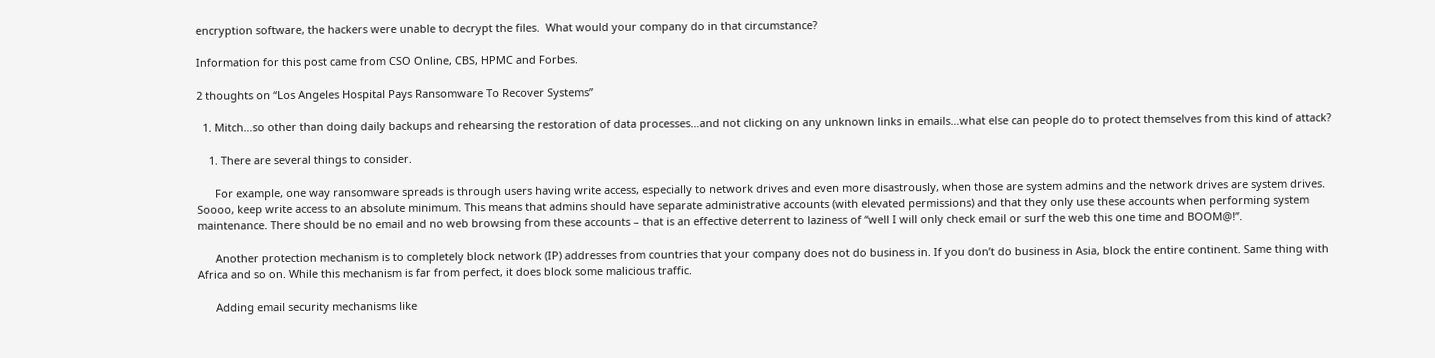encryption software, the hackers were unable to decrypt the files.  What would your company do in that circumstance?

Information for this post came from CSO Online, CBS, HPMC and Forbes.

2 thoughts on “Los Angeles Hospital Pays Ransomware To Recover Systems”

  1. Mitch…so other than doing daily backups and rehearsing the restoration of data processes…and not clicking on any unknown links in emails…what else can people do to protect themselves from this kind of attack?

    1. There are several things to consider.

      For example, one way ransomware spreads is through users having write access, especially to network drives and even more disastrously, when those are system admins and the network drives are system drives. Soooo, keep write access to an absolute minimum. This means that admins should have separate administrative accounts (with elevated permissions) and that they only use these accounts when performing system maintenance. There should be no email and no web browsing from these accounts – that is an effective deterrent to laziness of “well I will only check email or surf the web this one time and BOOM@!”.

      Another protection mechanism is to completely block network (IP) addresses from countries that your company does not do business in. If you don’t do business in Asia, block the entire continent. Same thing with Africa and so on. While this mechanism is far from perfect, it does block some malicious traffic.

      Adding email security mechanisms like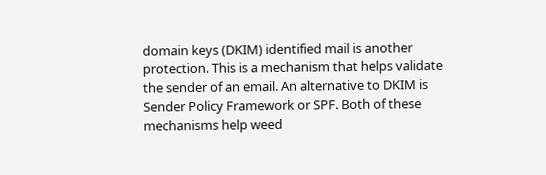domain keys (DKIM) identified mail is another protection. This is a mechanism that helps validate the sender of an email. An alternative to DKIM is Sender Policy Framework or SPF. Both of these mechanisms help weed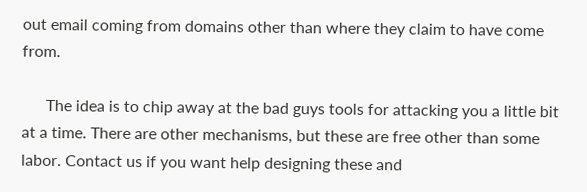out email coming from domains other than where they claim to have come from.

      The idea is to chip away at the bad guys tools for attacking you a little bit at a time. There are other mechanisms, but these are free other than some labor. Contact us if you want help designing these and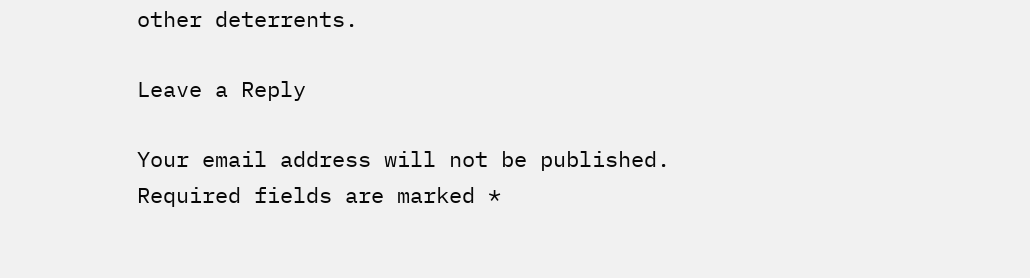other deterrents.

Leave a Reply

Your email address will not be published. Required fields are marked *